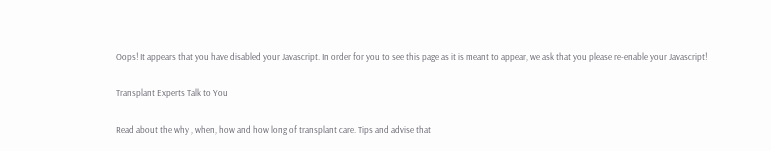Oops! It appears that you have disabled your Javascript. In order for you to see this page as it is meant to appear, we ask that you please re-enable your Javascript!

Transplant Experts Talk to You

Read about the why , when, how and how long of transplant care. Tips and advise that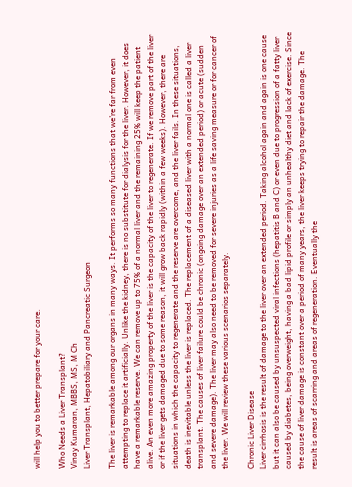will help you to better prepare for your care.

Who Needs a Liver Transplant?
Vinay Kumaran, MBBS, MS, M Ch
Liver Transplant, Hepatobiliary and Pancreatic Surgeon

The liver is remarkable among our organs in many ways. It performs so many functions that we’re far from even attempting to replace it artificially. Unlike the kidney, there is no substitute for dialysis for the liver. However, it does have a remarkable reserve. We can remove up to 75% of a normal liver and the remaining 25% will keep the patient alive. An even more amazing property of the liver is the capacity of the liver to regenerate. If we remove part of the liver or if the liver gets damaged due to some reason, it will grow back rapidly (within a few weeks). However, there are situations in which the capacity to regenerate and the reserve are overcome, and the liver fails. In these situations, death is inevitable unless the liver is replaced. The replacement of a diseased liver with a normal one is called a liver transplant. The causes of liver failure could be chronic (ongoing damage over an extended period) or acute (sudden and severe damage). The liver may also need to be removed for severe injuries as a life saving measure or for cancer of the liver. We will review these various scenarios separately.

Chronic Liver Disease
Liver cirrhosis is the result of damage to the liver over an extended period. Taking alcohol again and again is one cause but it can also be caused by unsuspected viral infections (hepatitis B and C) or even due to progression of a fatty liver caused by diabetes, being overweight, having a bad lipid profile or simply an unhealthy diet and lack of exercise. Since the cause of liver damage is constant over a period of many years, the liver keeps trying to repair the damage. The result is areas of scarring and areas of regeneration. Eventually the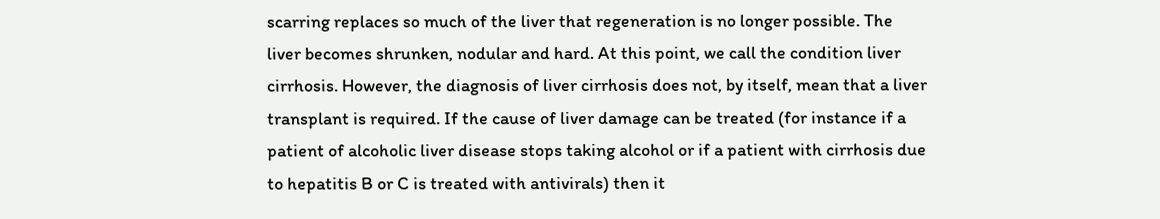scarring replaces so much of the liver that regeneration is no longer possible. The liver becomes shrunken, nodular and hard. At this point, we call the condition liver cirrhosis. However, the diagnosis of liver cirrhosis does not, by itself, mean that a liver transplant is required. If the cause of liver damage can be treated (for instance if a patient of alcoholic liver disease stops taking alcohol or if a patient with cirrhosis due to hepatitis B or C is treated with antivirals) then it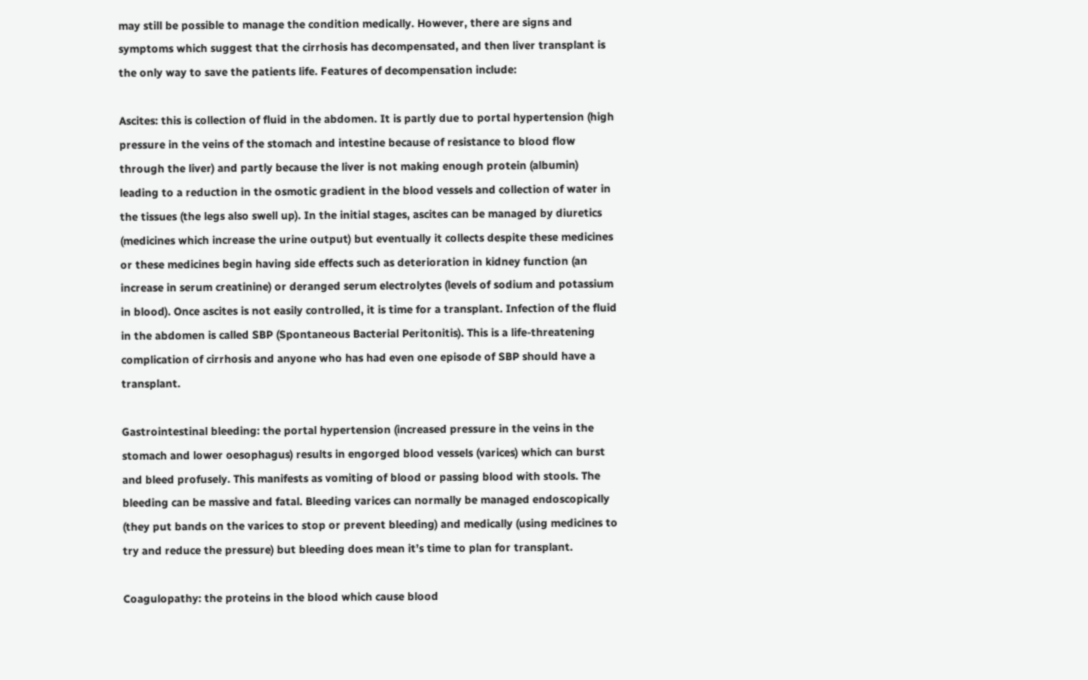may still be possible to manage the condition medically. However, there are signs and symptoms which suggest that the cirrhosis has decompensated, and then liver transplant is the only way to save the patients life. Features of decompensation include:

Ascites: this is collection of fluid in the abdomen. It is partly due to portal hypertension (high pressure in the veins of the stomach and intestine because of resistance to blood flow through the liver) and partly because the liver is not making enough protein (albumin) leading to a reduction in the osmotic gradient in the blood vessels and collection of water in the tissues (the legs also swell up). In the initial stages, ascites can be managed by diuretics (medicines which increase the urine output) but eventually it collects despite these medicines or these medicines begin having side effects such as deterioration in kidney function (an increase in serum creatinine) or deranged serum electrolytes (levels of sodium and potassium in blood). Once ascites is not easily controlled, it is time for a transplant. Infection of the fluid in the abdomen is called SBP (Spontaneous Bacterial Peritonitis). This is a life-threatening complication of cirrhosis and anyone who has had even one episode of SBP should have a transplant.

Gastrointestinal bleeding: the portal hypertension (increased pressure in the veins in the stomach and lower oesophagus) results in engorged blood vessels (varices) which can burst and bleed profusely. This manifests as vomiting of blood or passing blood with stools. The bleeding can be massive and fatal. Bleeding varices can normally be managed endoscopically (they put bands on the varices to stop or prevent bleeding) and medically (using medicines to try and reduce the pressure) but bleeding does mean it’s time to plan for transplant.

Coagulopathy: the proteins in the blood which cause blood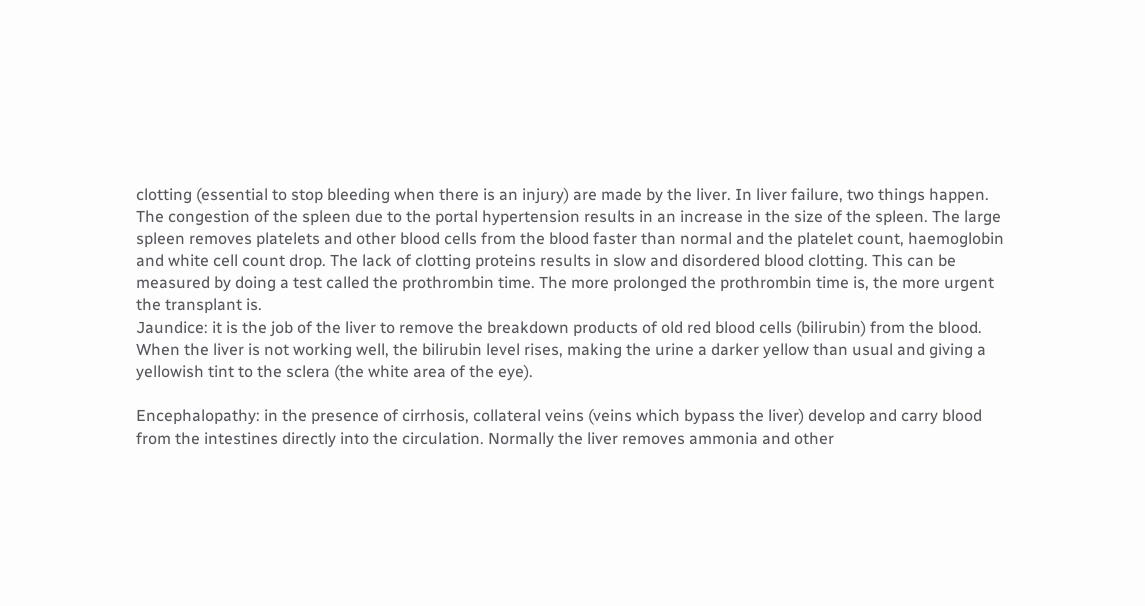clotting (essential to stop bleeding when there is an injury) are made by the liver. In liver failure, two things happen. The congestion of the spleen due to the portal hypertension results in an increase in the size of the spleen. The large spleen removes platelets and other blood cells from the blood faster than normal and the platelet count, haemoglobin and white cell count drop. The lack of clotting proteins results in slow and disordered blood clotting. This can be measured by doing a test called the prothrombin time. The more prolonged the prothrombin time is, the more urgent the transplant is.
Jaundice: it is the job of the liver to remove the breakdown products of old red blood cells (bilirubin) from the blood. When the liver is not working well, the bilirubin level rises, making the urine a darker yellow than usual and giving a yellowish tint to the sclera (the white area of the eye).

Encephalopathy: in the presence of cirrhosis, collateral veins (veins which bypass the liver) develop and carry blood from the intestines directly into the circulation. Normally the liver removes ammonia and other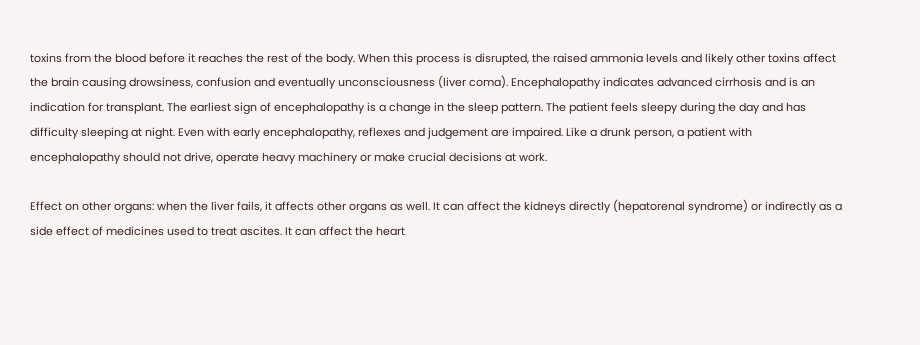toxins from the blood before it reaches the rest of the body. When this process is disrupted, the raised ammonia levels and likely other toxins affect the brain causing drowsiness, confusion and eventually unconsciousness (liver coma). Encephalopathy indicates advanced cirrhosis and is an indication for transplant. The earliest sign of encephalopathy is a change in the sleep pattern. The patient feels sleepy during the day and has difficulty sleeping at night. Even with early encephalopathy, reflexes and judgement are impaired. Like a drunk person, a patient with encephalopathy should not drive, operate heavy machinery or make crucial decisions at work.

Effect on other organs: when the liver fails, it affects other organs as well. It can affect the kidneys directly (hepatorenal syndrome) or indirectly as a side effect of medicines used to treat ascites. It can affect the heart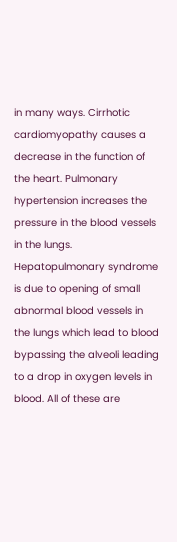in many ways. Cirrhotic cardiomyopathy causes a decrease in the function of the heart. Pulmonary hypertension increases the pressure in the blood vessels in the lungs. Hepatopulmonary syndrome is due to opening of small abnormal blood vessels in the lungs which lead to blood bypassing the alveoli leading to a drop in oxygen levels in blood. All of these are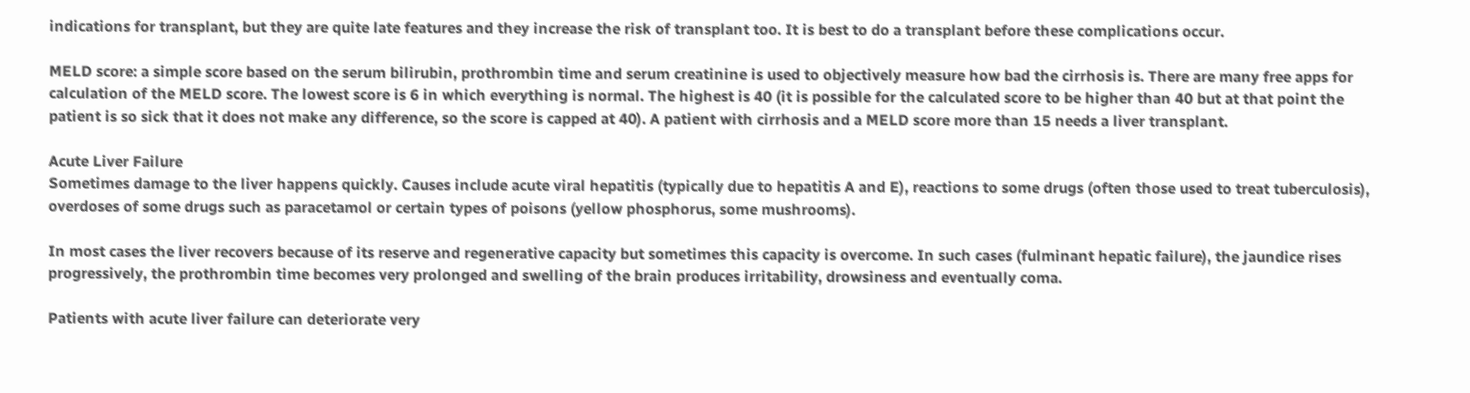indications for transplant, but they are quite late features and they increase the risk of transplant too. It is best to do a transplant before these complications occur.

MELD score: a simple score based on the serum bilirubin, prothrombin time and serum creatinine is used to objectively measure how bad the cirrhosis is. There are many free apps for calculation of the MELD score. The lowest score is 6 in which everything is normal. The highest is 40 (it is possible for the calculated score to be higher than 40 but at that point the patient is so sick that it does not make any difference, so the score is capped at 40). A patient with cirrhosis and a MELD score more than 15 needs a liver transplant.

Acute Liver Failure
Sometimes damage to the liver happens quickly. Causes include acute viral hepatitis (typically due to hepatitis A and E), reactions to some drugs (often those used to treat tuberculosis), overdoses of some drugs such as paracetamol or certain types of poisons (yellow phosphorus, some mushrooms).

In most cases the liver recovers because of its reserve and regenerative capacity but sometimes this capacity is overcome. In such cases (fulminant hepatic failure), the jaundice rises progressively, the prothrombin time becomes very prolonged and swelling of the brain produces irritability, drowsiness and eventually coma.

Patients with acute liver failure can deteriorate very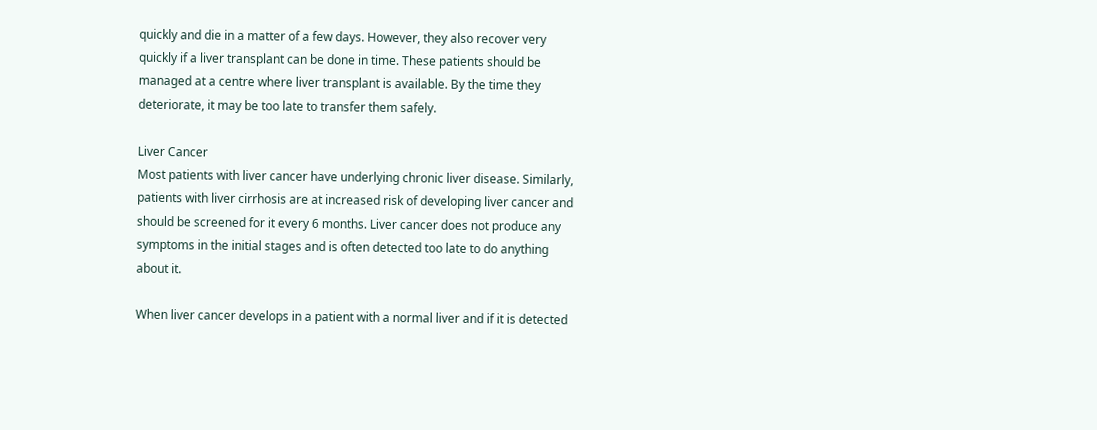quickly and die in a matter of a few days. However, they also recover very quickly if a liver transplant can be done in time. These patients should be managed at a centre where liver transplant is available. By the time they deteriorate, it may be too late to transfer them safely.

Liver Cancer
Most patients with liver cancer have underlying chronic liver disease. Similarly, patients with liver cirrhosis are at increased risk of developing liver cancer and should be screened for it every 6 months. Liver cancer does not produce any symptoms in the initial stages and is often detected too late to do anything about it.

When liver cancer develops in a patient with a normal liver and if it is detected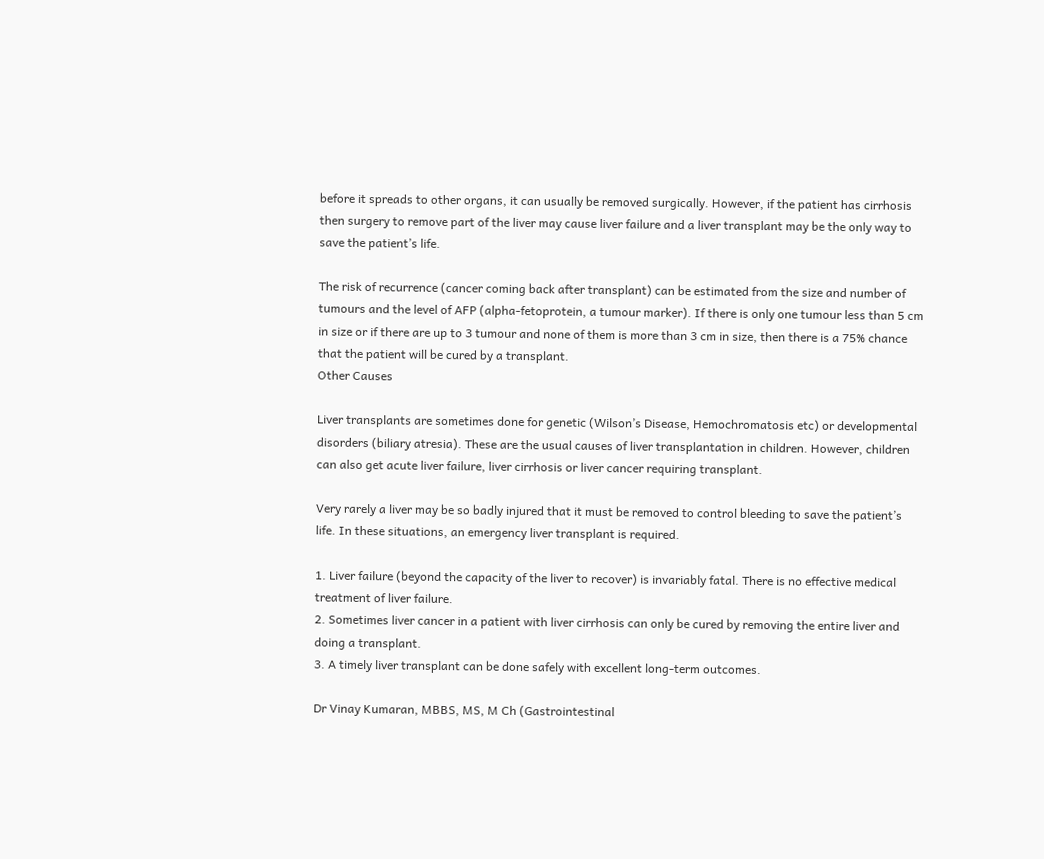before it spreads to other organs, it can usually be removed surgically. However, if the patient has cirrhosis then surgery to remove part of the liver may cause liver failure and a liver transplant may be the only way to save the patient’s life.

The risk of recurrence (cancer coming back after transplant) can be estimated from the size and number of tumours and the level of AFP (alpha-fetoprotein, a tumour marker). If there is only one tumour less than 5 cm in size or if there are up to 3 tumour and none of them is more than 3 cm in size, then there is a 75% chance that the patient will be cured by a transplant.
Other Causes

Liver transplants are sometimes done for genetic (Wilson’s Disease, Hemochromatosis etc) or developmental disorders (biliary atresia). These are the usual causes of liver transplantation in children. However, children can also get acute liver failure, liver cirrhosis or liver cancer requiring transplant.

Very rarely a liver may be so badly injured that it must be removed to control bleeding to save the patient’s life. In these situations, an emergency liver transplant is required.

1. Liver failure (beyond the capacity of the liver to recover) is invariably fatal. There is no effective medical treatment of liver failure.
2. Sometimes liver cancer in a patient with liver cirrhosis can only be cured by removing the entire liver and doing a transplant.
3. A timely liver transplant can be done safely with excellent long-term outcomes.

Dr Vinay Kumaran, MBBS, MS, M Ch (Gastrointestinal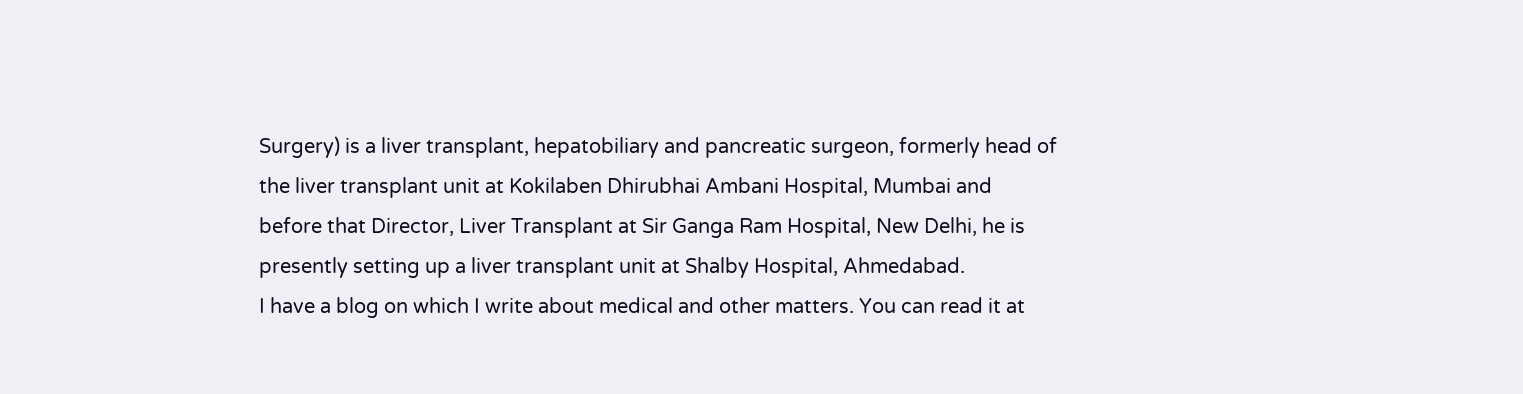Surgery) is a liver transplant, hepatobiliary and pancreatic surgeon, formerly head of the liver transplant unit at Kokilaben Dhirubhai Ambani Hospital, Mumbai and before that Director, Liver Transplant at Sir Ganga Ram Hospital, New Delhi, he is presently setting up a liver transplant unit at Shalby Hospital, Ahmedabad.
I have a blog on which I write about medical and other matters. You can read it at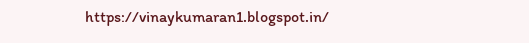https://vinaykumaran1.blogspot.in/